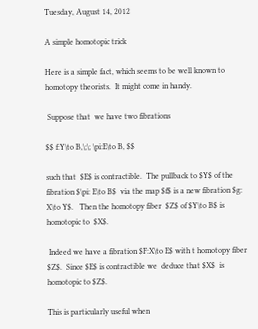Tuesday, August 14, 2012

A simple homotopic trick

Here is a simple fact, which seems to be well known to   homotopy theorists.  It might come in handy.

 Suppose that  we have two fibrations

$$ f:Y\to B,\;\; \pi:E\to B, $$

such that  $E$ is contractible.  The pullback to $Y$ of the fibration $\pi: E\to B$  via the map $f$ is a new fibration $g: X\to Y$.   Then the homotopy fiber  $Z$ of $Y\to B$ is homotopic to  $X$.

 Indeed we have a fibration $F:X\to E$ with t homotopy fiber $Z$.  Since $E$ is contractible we  deduce that $X$  is homotopic to $Z$.

This is particularly useful when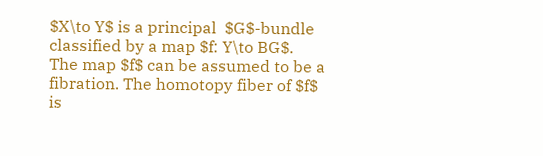$X\to Y$ is a principal  $G$-bundle classified by a map $f: Y\to BG$.  The map $f$ can be assumed to be a fibration. The homotopy fiber of $f$ is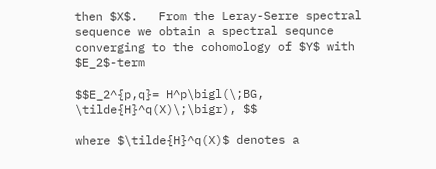then $X$.   From the Leray-Serre spectral sequence we obtain a spectral sequnce  converging to the cohomology of $Y$ with $E_2$-term

$$E_2^{p,q}= H^p\bigl(\;BG, \tilde{H}^q(X)\;\bigr), $$

where $\tilde{H}^q(X)$ denotes a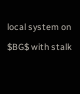local system on $BG$ with stalk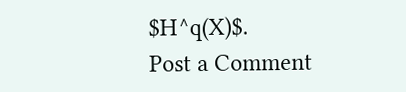$H^q(X)$.
Post a Comment